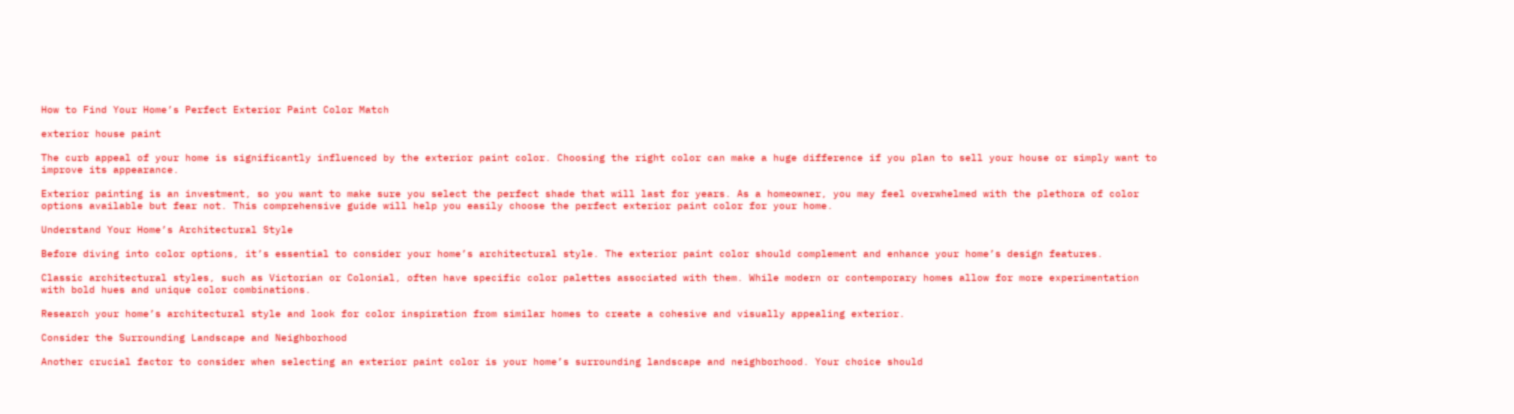How to Find Your Home’s Perfect Exterior Paint Color Match

exterior house paint

The curb appeal of your home is significantly influenced by the exterior paint color. Choosing the right color can make a huge difference if you plan to sell your house or simply want to improve its appearance.

Exterior painting is an investment, so you want to make sure you select the perfect shade that will last for years. As a homeowner, you may feel overwhelmed with the plethora of color options available but fear not. This comprehensive guide will help you easily choose the perfect exterior paint color for your home.

Understand Your Home’s Architectural Style

Before diving into color options, it’s essential to consider your home’s architectural style. The exterior paint color should complement and enhance your home’s design features.

Classic architectural styles, such as Victorian or Colonial, often have specific color palettes associated with them. While modern or contemporary homes allow for more experimentation with bold hues and unique color combinations.

Research your home’s architectural style and look for color inspiration from similar homes to create a cohesive and visually appealing exterior.

Consider the Surrounding Landscape and Neighborhood

Another crucial factor to consider when selecting an exterior paint color is your home’s surrounding landscape and neighborhood. Your choice should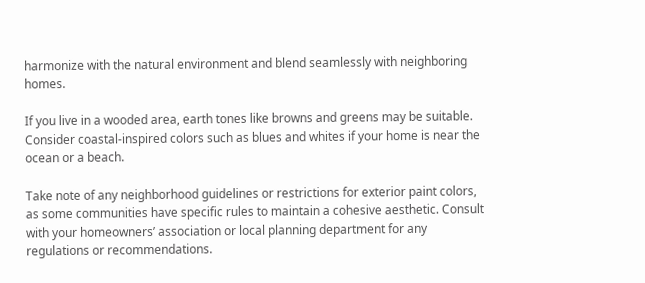harmonize with the natural environment and blend seamlessly with neighboring homes.

If you live in a wooded area, earth tones like browns and greens may be suitable. Consider coastal-inspired colors such as blues and whites if your home is near the ocean or a beach.

Take note of any neighborhood guidelines or restrictions for exterior paint colors, as some communities have specific rules to maintain a cohesive aesthetic. Consult with your homeowners’ association or local planning department for any regulations or recommendations.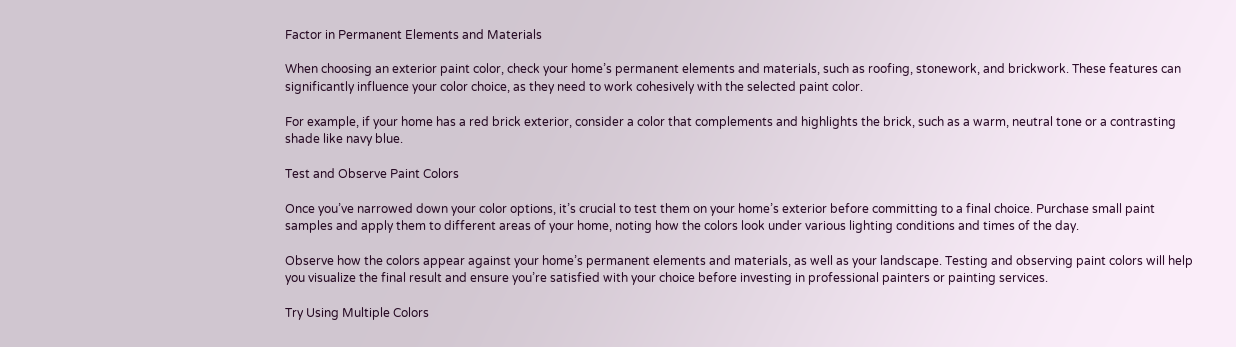Factor in Permanent Elements and Materials

When choosing an exterior paint color, check your home’s permanent elements and materials, such as roofing, stonework, and brickwork. These features can significantly influence your color choice, as they need to work cohesively with the selected paint color.

For example, if your home has a red brick exterior, consider a color that complements and highlights the brick, such as a warm, neutral tone or a contrasting shade like navy blue.

Test and Observe Paint Colors

Once you’ve narrowed down your color options, it’s crucial to test them on your home’s exterior before committing to a final choice. Purchase small paint samples and apply them to different areas of your home, noting how the colors look under various lighting conditions and times of the day.

Observe how the colors appear against your home’s permanent elements and materials, as well as your landscape. Testing and observing paint colors will help you visualize the final result and ensure you’re satisfied with your choice before investing in professional painters or painting services.

Try Using Multiple Colors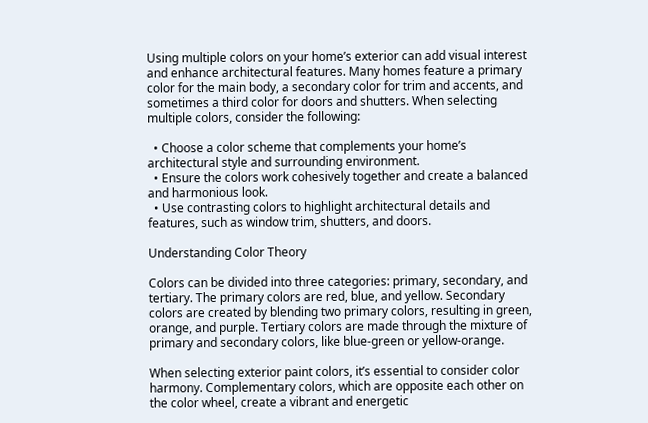Using multiple colors on your home’s exterior can add visual interest and enhance architectural features. Many homes feature a primary color for the main body, a secondary color for trim and accents, and sometimes a third color for doors and shutters. When selecting multiple colors, consider the following:

  • Choose a color scheme that complements your home’s architectural style and surrounding environment.
  • Ensure the colors work cohesively together and create a balanced and harmonious look.
  • Use contrasting colors to highlight architectural details and features, such as window trim, shutters, and doors.

Understanding Color Theory

Colors can be divided into three categories: primary, secondary, and tertiary. The primary colors are red, blue, and yellow. Secondary colors are created by blending two primary colors, resulting in green, orange, and purple. Tertiary colors are made through the mixture of primary and secondary colors, like blue-green or yellow-orange.

When selecting exterior paint colors, it’s essential to consider color harmony. Complementary colors, which are opposite each other on the color wheel, create a vibrant and energetic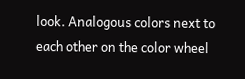look. Analogous colors next to each other on the color wheel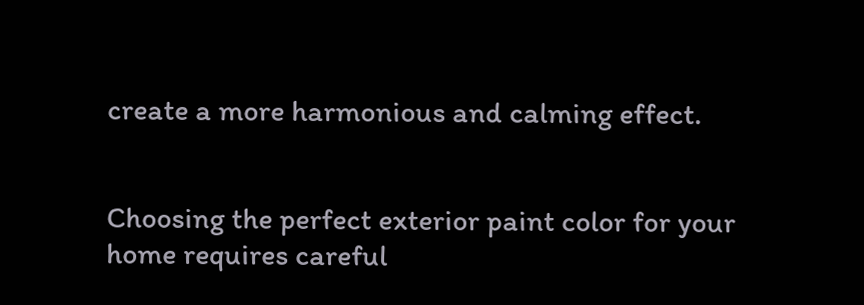create a more harmonious and calming effect.


Choosing the perfect exterior paint color for your home requires careful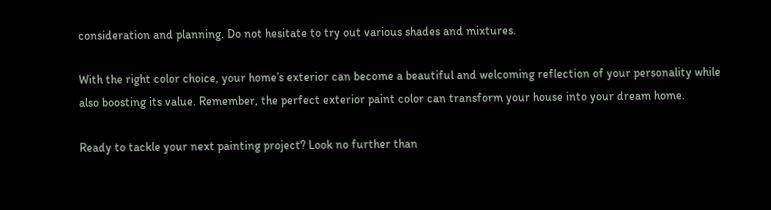consideration and planning. Do not hesitate to try out various shades and mixtures.

With the right color choice, your home’s exterior can become a beautiful and welcoming reflection of your personality while also boosting its value. Remember, the perfect exterior paint color can transform your house into your dream home.

Ready to tackle your next painting project? Look no further than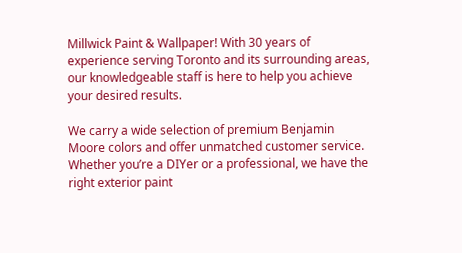Millwick Paint & Wallpaper! With 30 years of experience serving Toronto and its surrounding areas, our knowledgeable staff is here to help you achieve your desired results.

We carry a wide selection of premium Benjamin Moore colors and offer unmatched customer service. Whether you’re a DIYer or a professional, we have the right exterior paint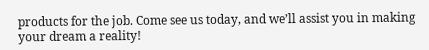products for the job. Come see us today, and we’ll assist you in making your dream a reality!